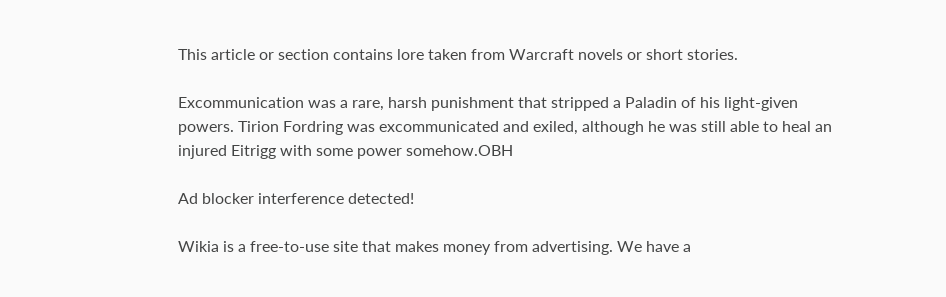This article or section contains lore taken from Warcraft novels or short stories.

Excommunication was a rare, harsh punishment that stripped a Paladin of his light-given powers. Tirion Fordring was excommunicated and exiled, although he was still able to heal an injured Eitrigg with some power somehow.OBH

Ad blocker interference detected!

Wikia is a free-to-use site that makes money from advertising. We have a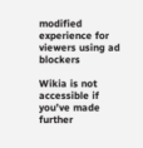modified experience for viewers using ad blockers

Wikia is not accessible if you’ve made further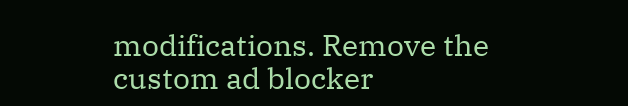modifications. Remove the custom ad blocker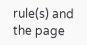rule(s) and the page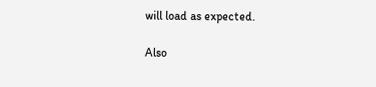will load as expected.

Also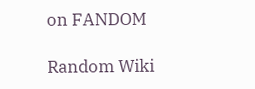on FANDOM

Random Wiki